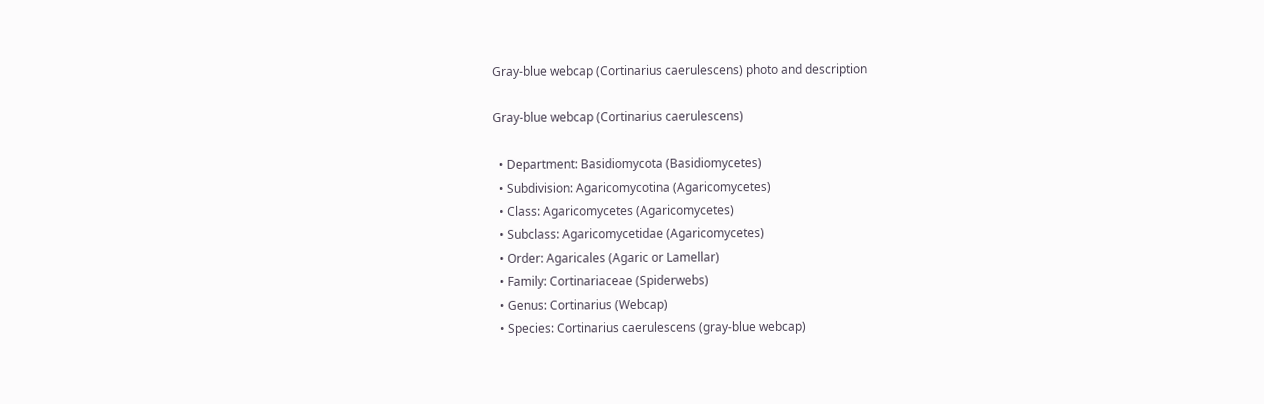Gray-blue webcap (Cortinarius caerulescens) photo and description

Gray-blue webcap (Cortinarius caerulescens)

  • Department: Basidiomycota (Basidiomycetes)
  • Subdivision: Agaricomycotina (Agaricomycetes)
  • Class: Agaricomycetes (Agaricomycetes)
  • Subclass: Agaricomycetidae (Agaricomycetes)
  • Order: Agaricales (Agaric or Lamellar)
  • Family: Cortinariaceae (Spiderwebs)
  • Genus: Cortinarius (Webcap)
  • Species: Cortinarius caerulescens (gray-blue webcap)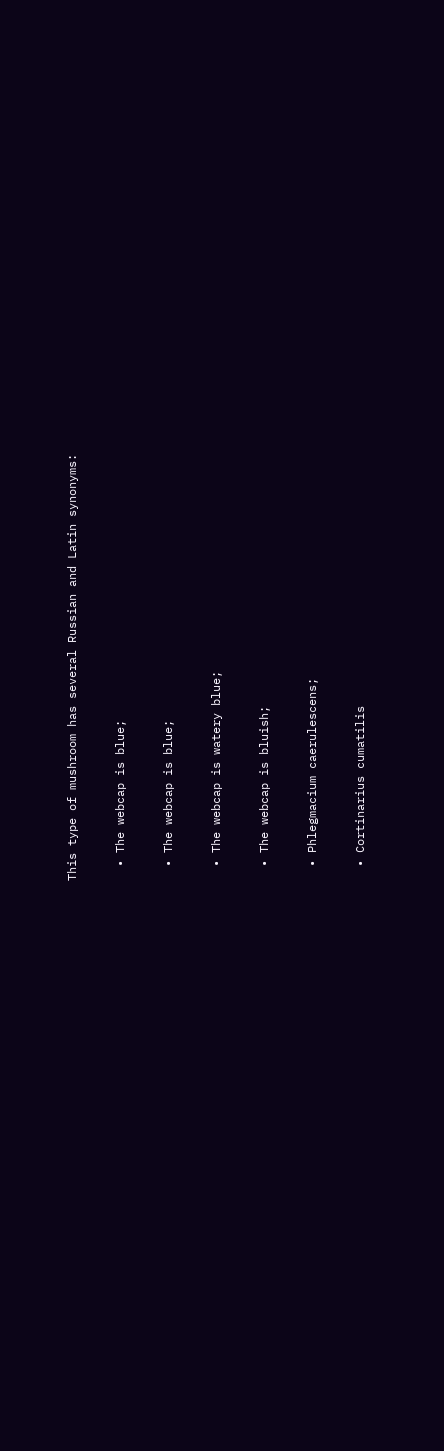This type of mushroom has several Russian and Latin synonyms:

  • The webcap is blue;

  • The webcap is blue;

  • The webcap is watery blue;

  • The webcap is bluish;

  • Phlegmacium caerulescens;

  • Cortinarius cumatilis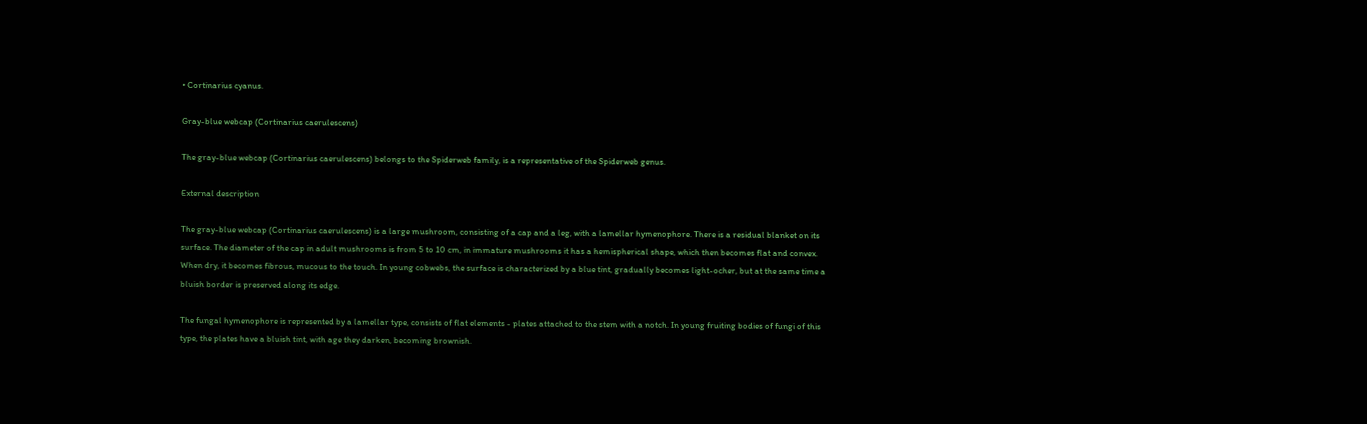• Cortinarius cyanus.

Gray-blue webcap (Cortinarius caerulescens)

The gray-blue webcap (Cortinarius caerulescens) belongs to the Spiderweb family, is a representative of the Spiderweb genus.

External description

The gray-blue webcap (Cortinarius caerulescens) is a large mushroom, consisting of a cap and a leg, with a lamellar hymenophore. There is a residual blanket on its surface. The diameter of the cap in adult mushrooms is from 5 to 10 cm, in immature mushrooms it has a hemispherical shape, which then becomes flat and convex. When dry, it becomes fibrous, mucous to the touch. In young cobwebs, the surface is characterized by a blue tint, gradually becomes light-ocher, but at the same time a bluish border is preserved along its edge.

The fungal hymenophore is represented by a lamellar type, consists of flat elements - plates attached to the stem with a notch. In young fruiting bodies of fungi of this type, the plates have a bluish tint, with age they darken, becoming brownish.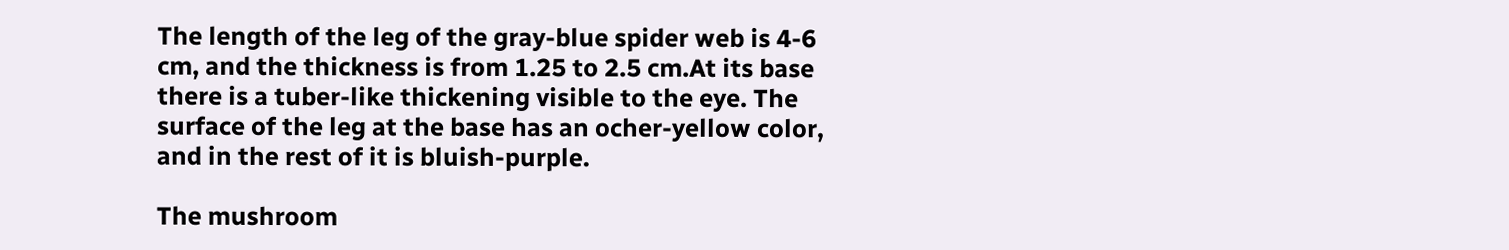The length of the leg of the gray-blue spider web is 4-6 cm, and the thickness is from 1.25 to 2.5 cm.At its base there is a tuber-like thickening visible to the eye. The surface of the leg at the base has an ocher-yellow color, and in the rest of it is bluish-purple.

The mushroom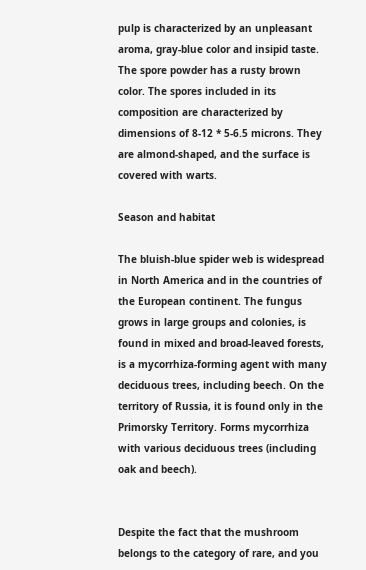pulp is characterized by an unpleasant aroma, gray-blue color and insipid taste. The spore powder has a rusty brown color. The spores included in its composition are characterized by dimensions of 8-12 * 5-6.5 microns. They are almond-shaped, and the surface is covered with warts.

Season and habitat

The bluish-blue spider web is widespread in North America and in the countries of the European continent. The fungus grows in large groups and colonies, is found in mixed and broad-leaved forests, is a mycorrhiza-forming agent with many deciduous trees, including beech. On the territory of Russia, it is found only in the Primorsky Territory. Forms mycorrhiza with various deciduous trees (including oak and beech).


Despite the fact that the mushroom belongs to the category of rare, and you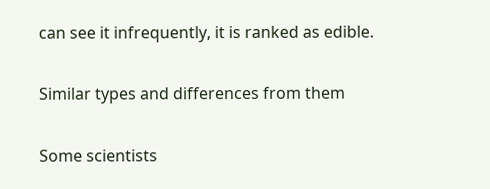can see it infrequently, it is ranked as edible.

Similar types and differences from them

Some scientists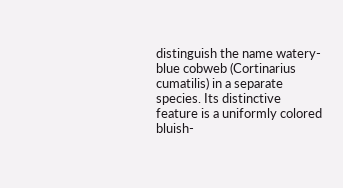distinguish the name watery-blue cobweb (Cortinarius cumatilis) in a separate species. Its distinctive feature is a uniformly colored bluish-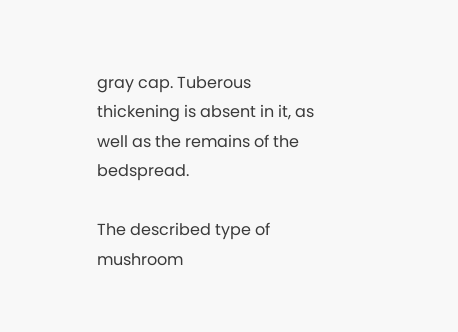gray cap. Tuberous thickening is absent in it, as well as the remains of the bedspread.

The described type of mushroom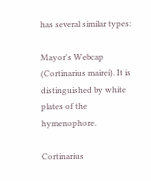has several similar types:

Mayor's Webcap (Cortinarius mairei). It is distinguished by white plates of the hymenophore.

Cortinarius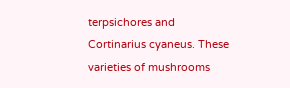terpsichores and Cortinarius cyaneus. These varieties of mushrooms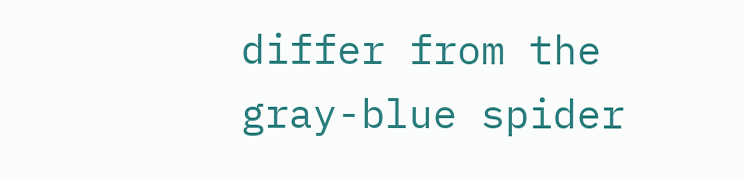differ from the gray-blue spider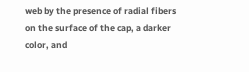web by the presence of radial fibers on the surface of the cap, a darker color, and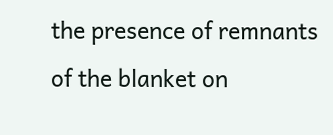the presence of remnants of the blanket on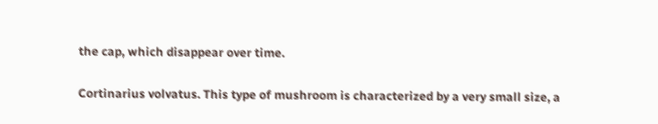the cap, which disappear over time.

Cortinarius volvatus. This type of mushroom is characterized by a very small size, a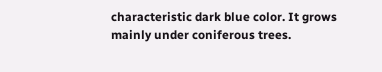characteristic dark blue color. It grows mainly under coniferous trees.